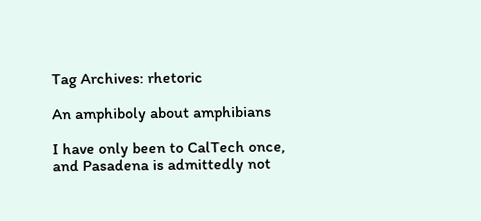Tag Archives: rhetoric

An amphiboly about amphibians

I have only been to CalTech once, and Pasadena is admittedly not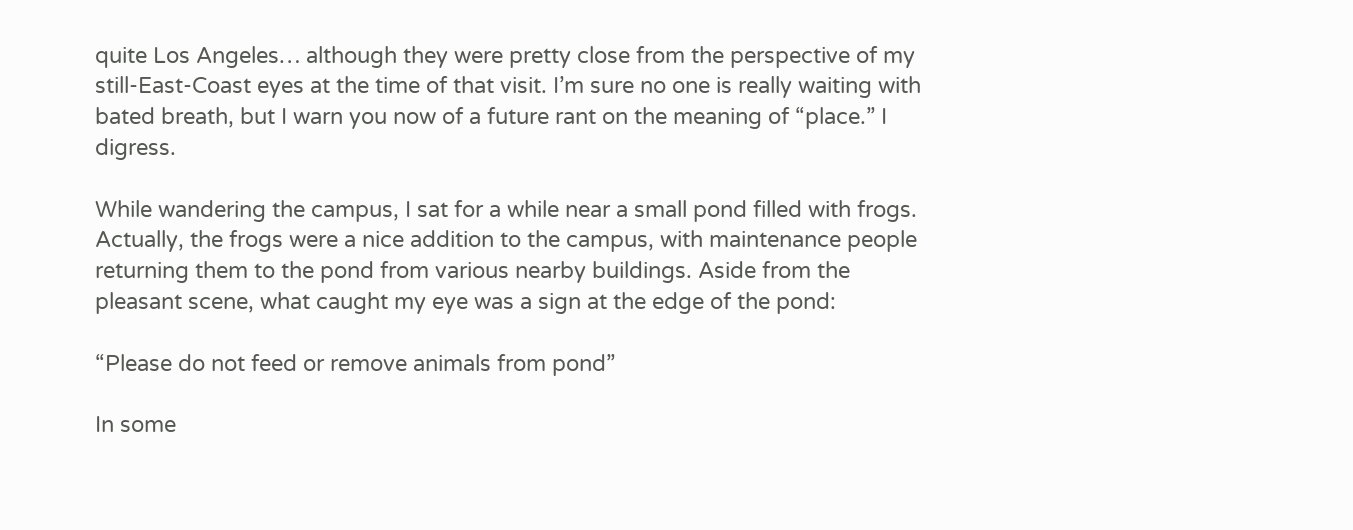quite Los Angeles… although they were pretty close from the perspective of my still-East-Coast eyes at the time of that visit. I’m sure no one is really waiting with bated breath, but I warn you now of a future rant on the meaning of “place.” I digress.

While wandering the campus, I sat for a while near a small pond filled with frogs. Actually, the frogs were a nice addition to the campus, with maintenance people returning them to the pond from various nearby buildings. Aside from the pleasant scene, what caught my eye was a sign at the edge of the pond:

“Please do not feed or remove animals from pond”

In some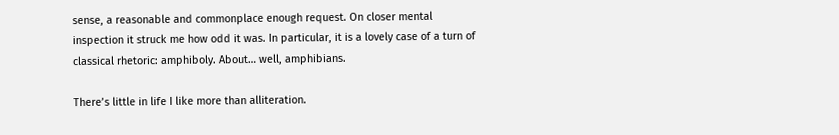sense, a reasonable and commonplace enough request. On closer mental inspection it struck me how odd it was. In particular, it is a lovely case of a turn of classical rhetoric: amphiboly. About… well, amphibians.

There’s little in life I like more than alliteration.